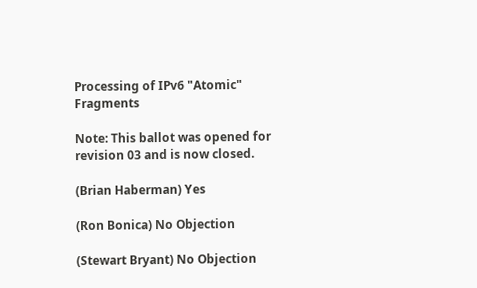Processing of IPv6 "Atomic" Fragments

Note: This ballot was opened for revision 03 and is now closed.

(Brian Haberman) Yes

(Ron Bonica) No Objection

(Stewart Bryant) No Objection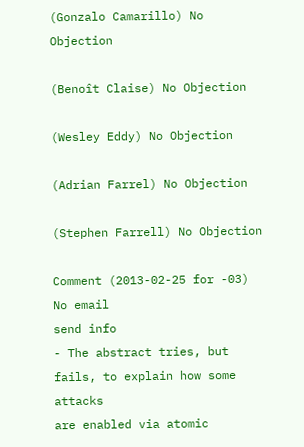(Gonzalo Camarillo) No Objection

(Benoît Claise) No Objection

(Wesley Eddy) No Objection

(Adrian Farrel) No Objection

(Stephen Farrell) No Objection

Comment (2013-02-25 for -03)
No email
send info
- The abstract tries, but fails, to explain how some attacks
are enabled via atomic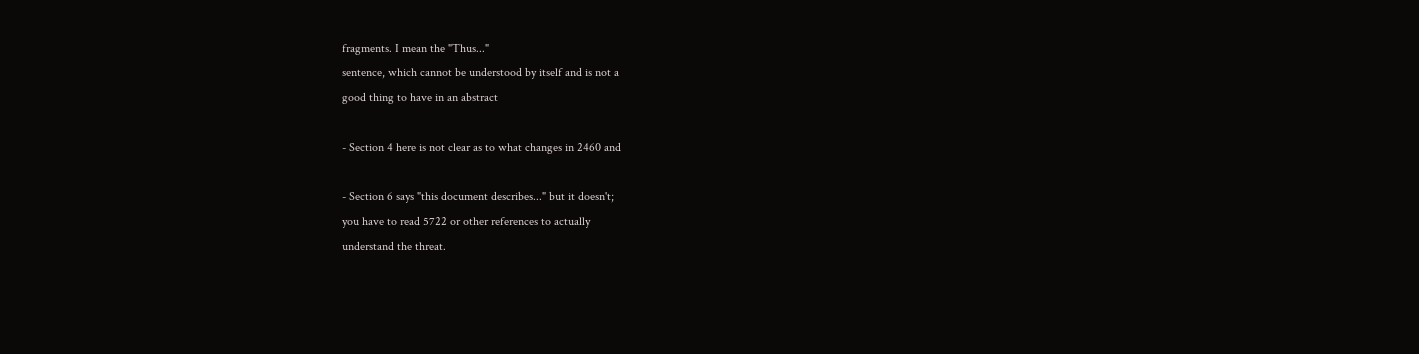fragments. I mean the "Thus..."
sentence, which cannot be understood by itself and is not a
good thing to have in an abstract

- Section 4 here is not clear as to what changes in 2460 and

- Section 6 says "this document describes..." but it doesn't;
you have to read 5722 or other references to actually
understand the threat.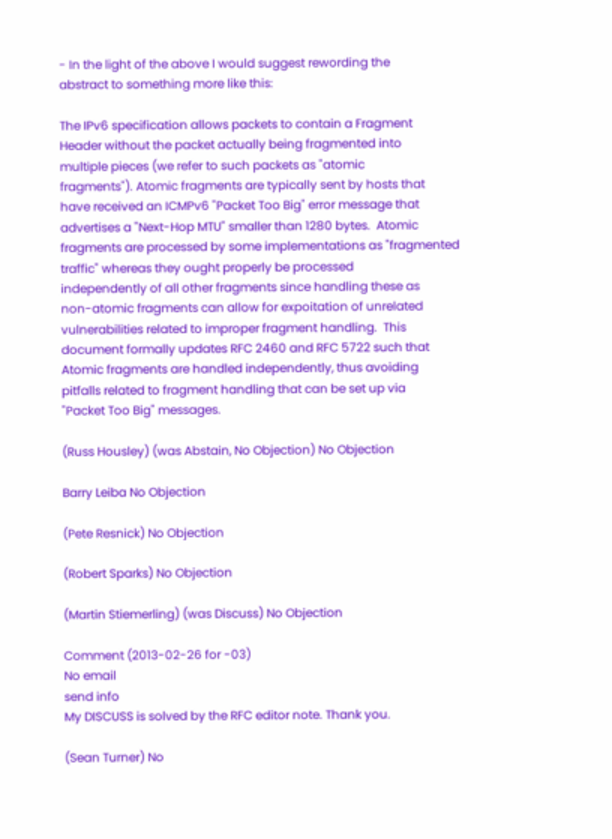- In the light of the above I would suggest rewording the
abstract to something more like this:

The IPv6 specification allows packets to contain a Fragment
Header without the packet actually being fragmented into
multiple pieces (we refer to such packets as "atomic
fragments"). Atomic fragments are typically sent by hosts that
have received an ICMPv6 "Packet Too Big" error message that
advertises a "Next-Hop MTU" smaller than 1280 bytes.  Atomic
fragments are processed by some implementations as "fragmented
traffic" whereas they ought properly be processed
independently of all other fragments since handling these as
non-atomic fragments can allow for expoitation of unrelated
vulnerabilities related to improper fragment handling.  This
document formally updates RFC 2460 and RFC 5722 such that
Atomic fragments are handled independently, thus avoiding
pitfalls related to fragment handling that can be set up via
"Packet Too Big" messages.

(Russ Housley) (was Abstain, No Objection) No Objection

Barry Leiba No Objection

(Pete Resnick) No Objection

(Robert Sparks) No Objection

(Martin Stiemerling) (was Discuss) No Objection

Comment (2013-02-26 for -03)
No email
send info
My DISCUSS is solved by the RFC editor note. Thank you.

(Sean Turner) No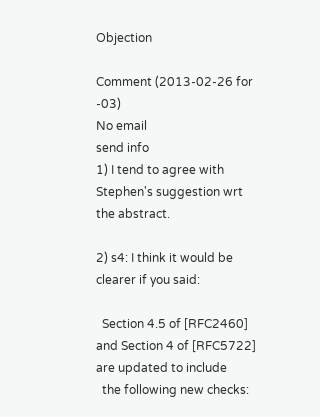Objection

Comment (2013-02-26 for -03)
No email
send info
1) I tend to agree with Stephen's suggestion wrt the abstract.

2) s4: I think it would be clearer if you said:

  Section 4.5 of [RFC2460] and Section 4 of [RFC5722] are updated to include
  the following new checks: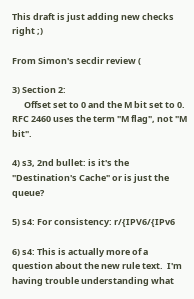This draft is just adding new checks right ;)

From Simon's secdir review (

3) Section 2:
      Offset set to 0 and the M bit set to 0.
RFC 2460 uses the term "M flag", not "M bit".

4) s3, 2nd bullet: is it's the "Destination's Cache" or is just the queue?

5) s4: For consistency: r/{IPV6/{IPv6

6) s4: This is actually more of a question about the new rule text.  I'm having trouble understanding what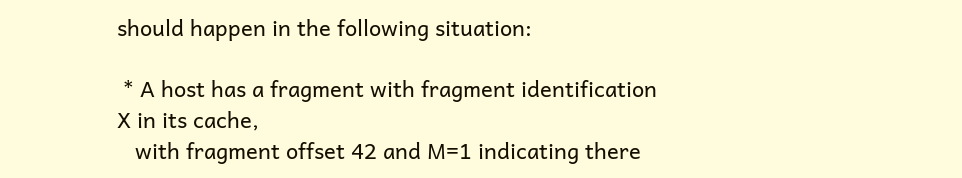should happen in the following situation:

 * A host has a fragment with fragment identification X in its cache,
   with fragment offset 42 and M=1 indicating there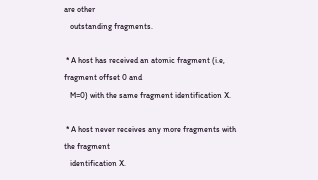are other
   outstanding fragments.

 * A host has received an atomic fragment (i.e, fragment offset 0 and
   M=0) with the same fragment identification X.

 * A host never receives any more fragments with the fragment
   identification X.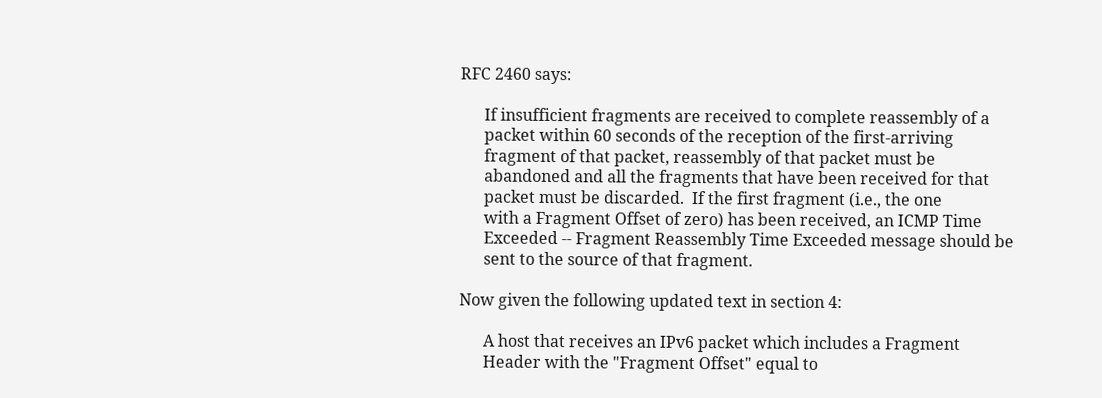RFC 2460 says:

      If insufficient fragments are received to complete reassembly of a
      packet within 60 seconds of the reception of the first-arriving
      fragment of that packet, reassembly of that packet must be
      abandoned and all the fragments that have been received for that
      packet must be discarded.  If the first fragment (i.e., the one
      with a Fragment Offset of zero) has been received, an ICMP Time
      Exceeded -- Fragment Reassembly Time Exceeded message should be
      sent to the source of that fragment.

Now given the following updated text in section 4:

      A host that receives an IPv6 packet which includes a Fragment
      Header with the "Fragment Offset" equal to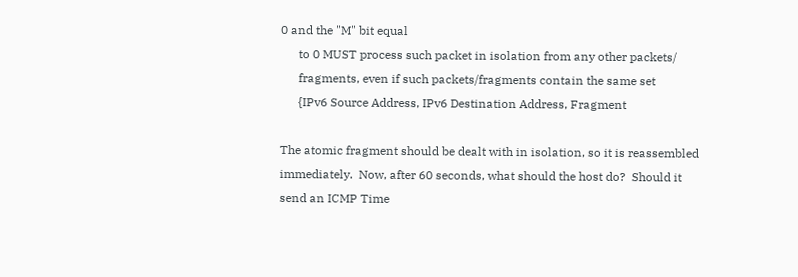0 and the "M" bit equal
      to 0 MUST process such packet in isolation from any other packets/
      fragments, even if such packets/fragments contain the same set
      {IPv6 Source Address, IPv6 Destination Address, Fragment

The atomic fragment should be dealt with in isolation, so it is reassembled immediately.  Now, after 60 seconds, what should the host do?  Should it send an ICMP Time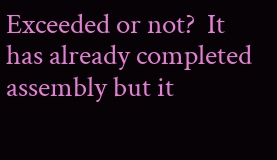Exceeded or not?  It has already completed assembly but it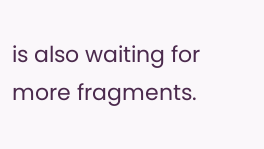is also waiting for more fragments.